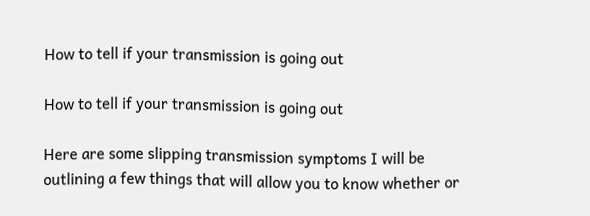How to tell if your transmission is going out

How to tell if your transmission is going out

Here are some slipping transmission symptoms I will be outlining a few things that will allow you to know whether or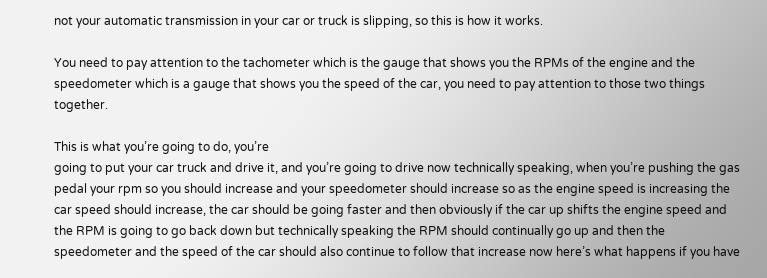not your automatic transmission in your car or truck is slipping, so this is how it works.

You need to pay attention to the tachometer which is the gauge that shows you the RPMs of the engine and the speedometer which is a gauge that shows you the speed of the car, you need to pay attention to those two things together.

This is what you’re going to do, you’re
going to put your car truck and drive it, and you’re going to drive now technically speaking, when you’re pushing the gas pedal your rpm so you should increase and your speedometer should increase so as the engine speed is increasing the car speed should increase, the car should be going faster and then obviously if the car up shifts the engine speed and the RPM is going to go back down but technically speaking the RPM should continually go up and then the speedometer and the speed of the car should also continue to follow that increase now here’s what happens if you have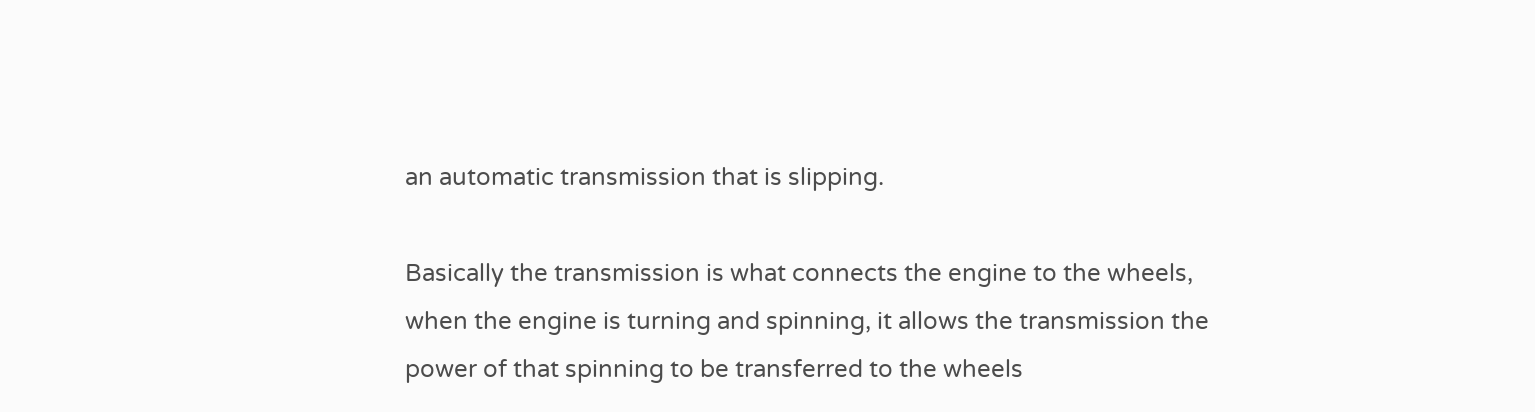an automatic transmission that is slipping.

Basically the transmission is what connects the engine to the wheels, when the engine is turning and spinning, it allows the transmission the power of that spinning to be transferred to the wheels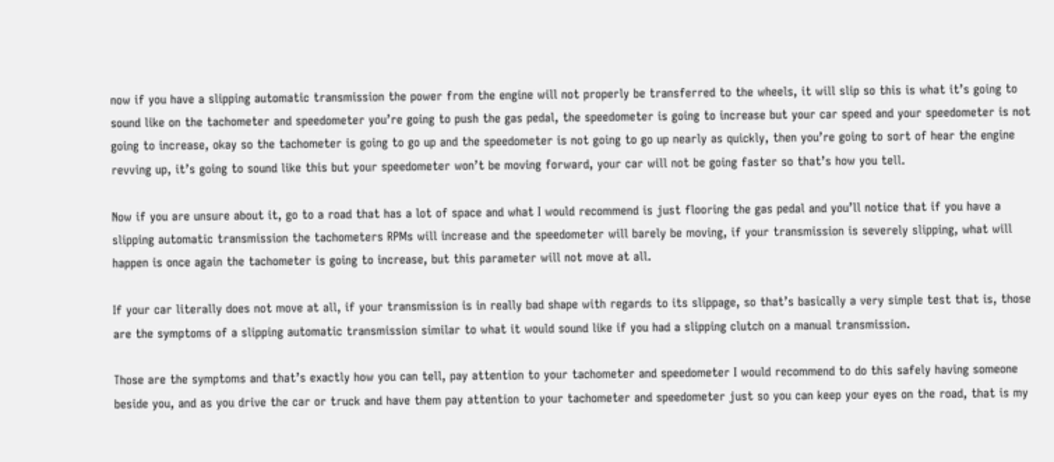now if you have a slipping automatic transmission the power from the engine will not properly be transferred to the wheels, it will slip so this is what it’s going to sound like on the tachometer and speedometer you’re going to push the gas pedal, the speedometer is going to increase but your car speed and your speedometer is not going to increase, okay so the tachometer is going to go up and the speedometer is not going to go up nearly as quickly, then you’re going to sort of hear the engine revving up, it’s going to sound like this but your speedometer won’t be moving forward, your car will not be going faster so that’s how you tell.

Now if you are unsure about it, go to a road that has a lot of space and what I would recommend is just flooring the gas pedal and you’ll notice that if you have a slipping automatic transmission the tachometers RPMs will increase and the speedometer will barely be moving, if your transmission is severely slipping, what will happen is once again the tachometer is going to increase, but this parameter will not move at all.

If your car literally does not move at all, if your transmission is in really bad shape with regards to its slippage, so that’s basically a very simple test that is, those are the symptoms of a slipping automatic transmission similar to what it would sound like if you had a slipping clutch on a manual transmission.

Those are the symptoms and that’s exactly how you can tell, pay attention to your tachometer and speedometer I would recommend to do this safely having someone beside you, and as you drive the car or truck and have them pay attention to your tachometer and speedometer just so you can keep your eyes on the road, that is my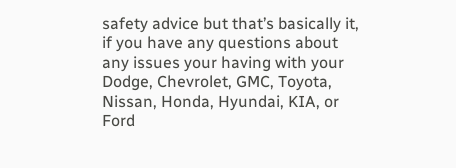safety advice but that’s basically it, if you have any questions about any issues your having with your Dodge, Chevrolet, GMC, Toyota, Nissan, Honda, Hyundai, KIA, or Ford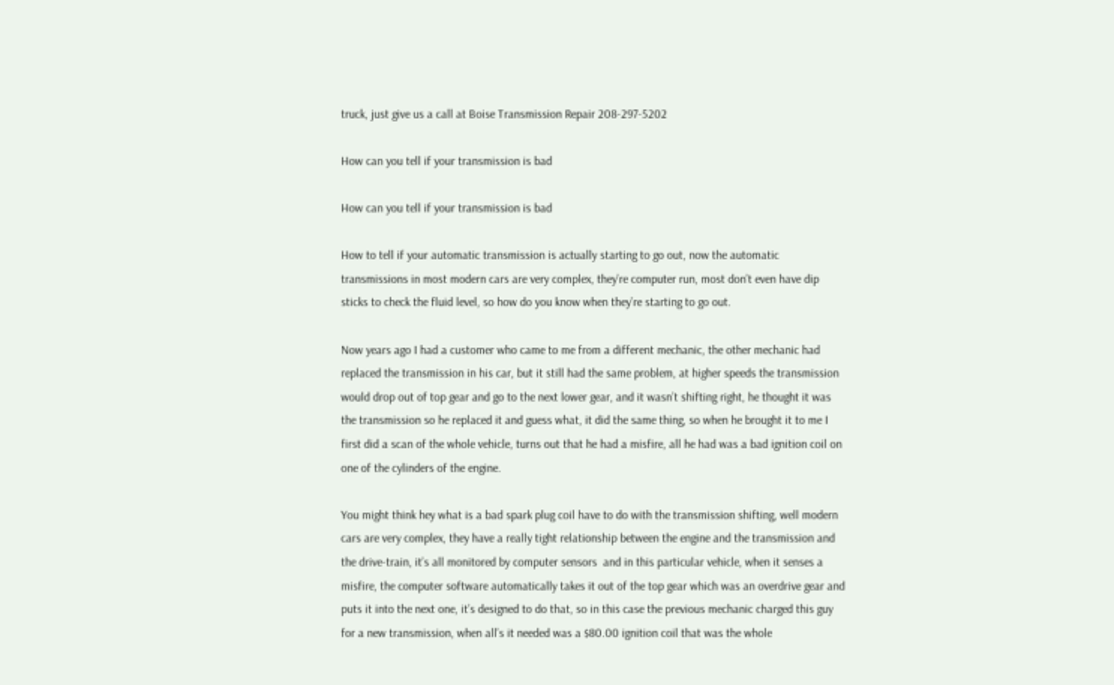truck, just give us a call at Boise Transmission Repair 208-297-5202

How can you tell if your transmission is bad

How can you tell if your transmission is bad

How to tell if your automatic transmission is actually starting to go out, now the automatic transmissions in most modern cars are very complex, they’re computer run, most don’t even have dip sticks to check the fluid level, so how do you know when they’re starting to go out.

Now years ago I had a customer who came to me from a different mechanic, the other mechanic had replaced the transmission in his car, but it still had the same problem, at higher speeds the transmission would drop out of top gear and go to the next lower gear, and it wasn’t shifting right, he thought it was the transmission so he replaced it and guess what, it did the same thing, so when he brought it to me I first did a scan of the whole vehicle, turns out that he had a misfire, all he had was a bad ignition coil on one of the cylinders of the engine.

You might think hey what is a bad spark plug coil have to do with the transmission shifting, well modern cars are very complex, they have a really tight relationship between the engine and the transmission and the drive-train, it’s all monitored by computer sensors  and in this particular vehicle, when it senses a misfire, the computer software automatically takes it out of the top gear which was an overdrive gear and puts it into the next one, it’s designed to do that, so in this case the previous mechanic charged this guy for a new transmission, when all’s it needed was a $80.00 ignition coil that was the whole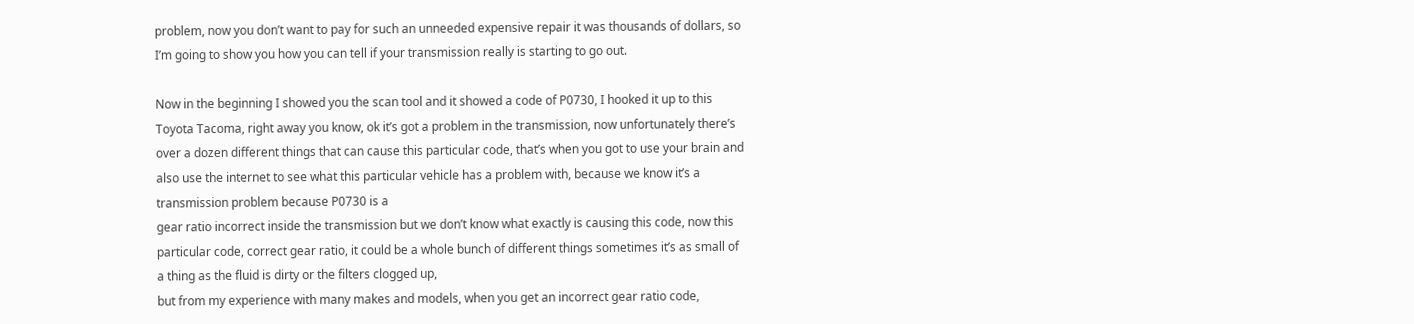problem, now you don’t want to pay for such an unneeded expensive repair it was thousands of dollars, so I’m going to show you how you can tell if your transmission really is starting to go out.

Now in the beginning I showed you the scan tool and it showed a code of P0730, I hooked it up to this Toyota Tacoma, right away you know, ok it’s got a problem in the transmission, now unfortunately there’s over a dozen different things that can cause this particular code, that’s when you got to use your brain and also use the internet to see what this particular vehicle has a problem with, because we know it’s a transmission problem because P0730 is a
gear ratio incorrect inside the transmission but we don’t know what exactly is causing this code, now this particular code, correct gear ratio, it could be a whole bunch of different things sometimes it’s as small of a thing as the fluid is dirty or the filters clogged up,
but from my experience with many makes and models, when you get an incorrect gear ratio code,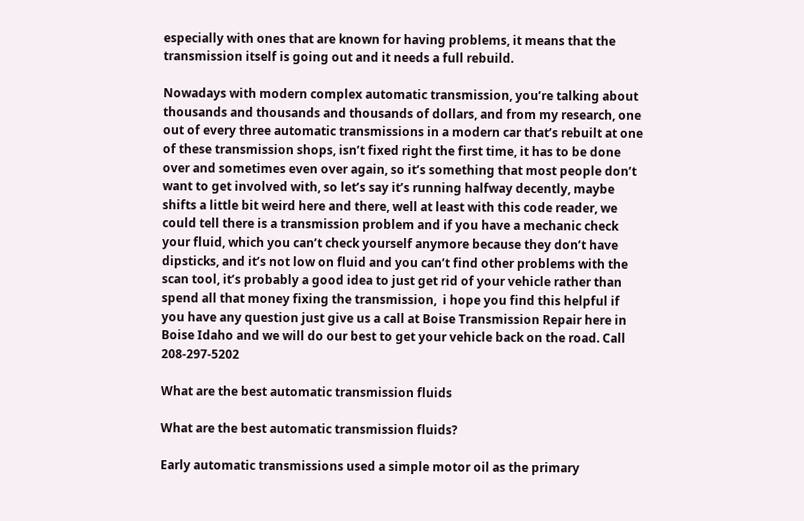especially with ones that are known for having problems, it means that the transmission itself is going out and it needs a full rebuild.

Nowadays with modern complex automatic transmission, you’re talking about thousands and thousands and thousands of dollars, and from my research, one out of every three automatic transmissions in a modern car that’s rebuilt at one of these transmission shops, isn’t fixed right the first time, it has to be done over and sometimes even over again, so it’s something that most people don’t want to get involved with, so let’s say it’s running halfway decently, maybe shifts a little bit weird here and there, well at least with this code reader, we could tell there is a transmission problem and if you have a mechanic check your fluid, which you can’t check yourself anymore because they don’t have dipsticks, and it’s not low on fluid and you can’t find other problems with the scan tool, it’s probably a good idea to just get rid of your vehicle rather than spend all that money fixing the transmission,  i hope you find this helpful if you have any question just give us a call at Boise Transmission Repair here in Boise Idaho and we will do our best to get your vehicle back on the road. Call 208-297-5202

What are the best automatic transmission fluids

What are the best automatic transmission fluids?

Early automatic transmissions used a simple motor oil as the primary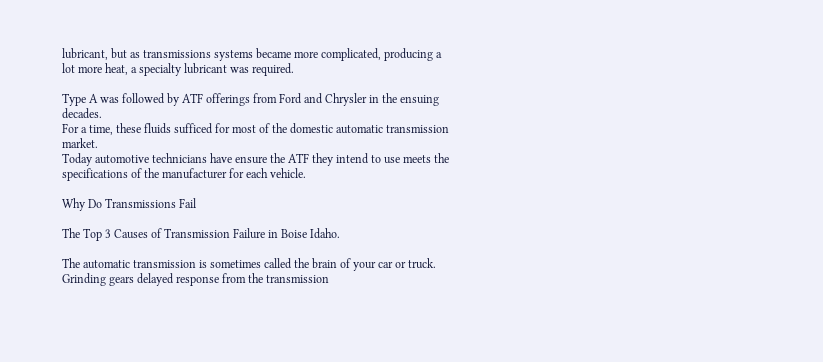lubricant, but as transmissions systems became more complicated, producing a lot more heat, a specialty lubricant was required.

Type A was followed by ATF offerings from Ford and Chrysler in the ensuing decades.
For a time, these fluids sufficed for most of the domestic automatic transmission market.
Today automotive technicians have ensure the ATF they intend to use meets the specifications of the manufacturer for each vehicle.

Why Do Transmissions Fail

The Top 3 Causes of Transmission Failure in Boise Idaho.

The automatic transmission is sometimes called the brain of your car or truck. Grinding gears delayed response from the transmission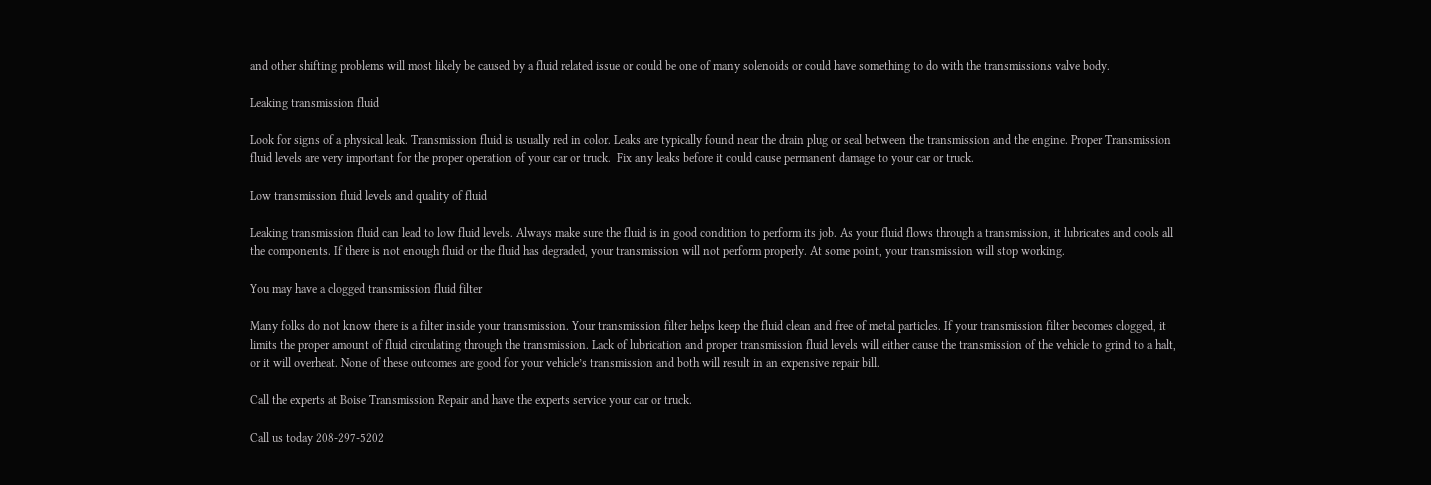and other shifting problems will most likely be caused by a fluid related issue or could be one of many solenoids or could have something to do with the transmissions valve body.

Leaking transmission fluid

Look for signs of a physical leak. Transmission fluid is usually red in color. Leaks are typically found near the drain plug or seal between the transmission and the engine. Proper Transmission fluid levels are very important for the proper operation of your car or truck.  Fix any leaks before it could cause permanent damage to your car or truck.

Low transmission fluid levels and quality of fluid

Leaking transmission fluid can lead to low fluid levels. Always make sure the fluid is in good condition to perform its job. As your fluid flows through a transmission, it lubricates and cools all the components. If there is not enough fluid or the fluid has degraded, your transmission will not perform properly. At some point, your transmission will stop working.

You may have a clogged transmission fluid filter

Many folks do not know there is a filter inside your transmission. Your transmission filter helps keep the fluid clean and free of metal particles. If your transmission filter becomes clogged, it limits the proper amount of fluid circulating through the transmission. Lack of lubrication and proper transmission fluid levels will either cause the transmission of the vehicle to grind to a halt, or it will overheat. None of these outcomes are good for your vehicle’s transmission and both will result in an expensive repair bill.

Call the experts at Boise Transmission Repair and have the experts service your car or truck.

Call us today 208-297-5202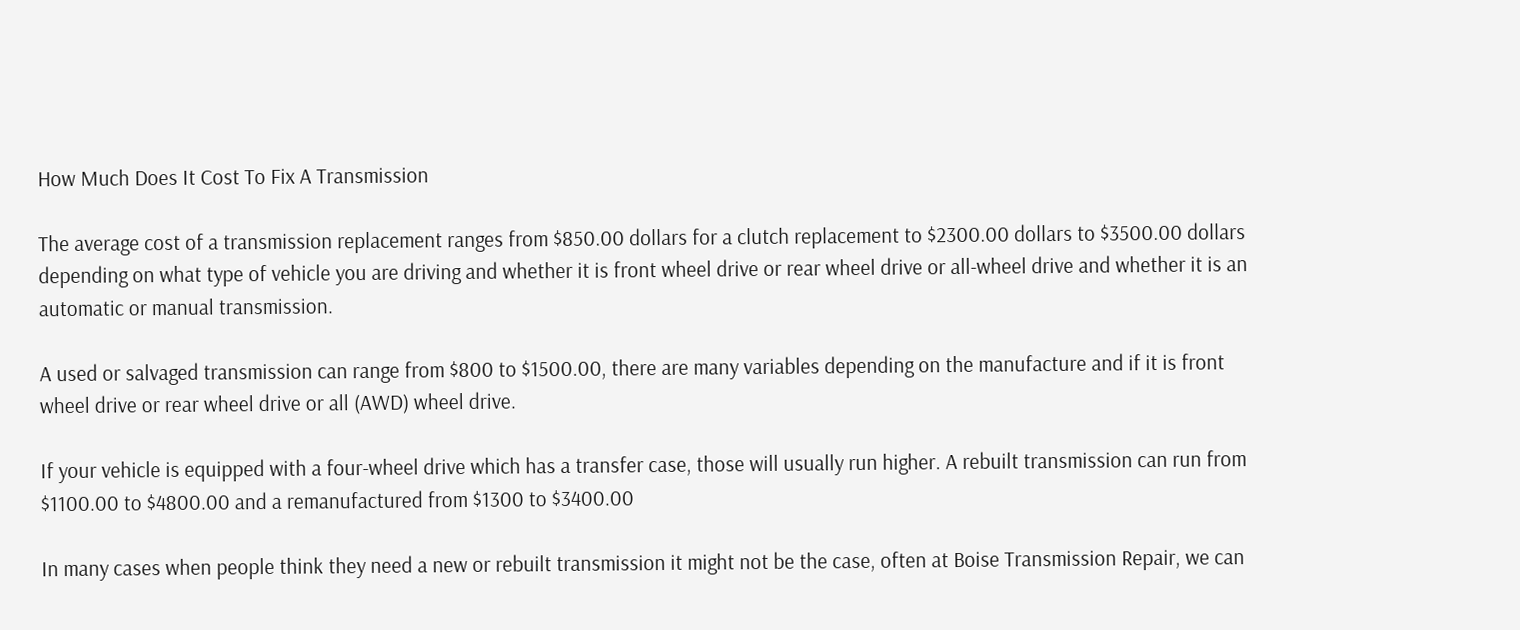How Much Does It Cost To Fix A Transmission

The average cost of a transmission replacement ranges from $850.00 dollars for a clutch replacement to $2300.00 dollars to $3500.00 dollars depending on what type of vehicle you are driving and whether it is front wheel drive or rear wheel drive or all-wheel drive and whether it is an automatic or manual transmission.

A used or salvaged transmission can range from $800 to $1500.00, there are many variables depending on the manufacture and if it is front wheel drive or rear wheel drive or all (AWD) wheel drive.

If your vehicle is equipped with a four-wheel drive which has a transfer case, those will usually run higher. A rebuilt transmission can run from $1100.00 to $4800.00 and a remanufactured from $1300 to $3400.00

In many cases when people think they need a new or rebuilt transmission it might not be the case, often at Boise Transmission Repair, we can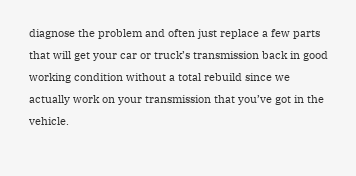diagnose the problem and often just replace a few parts that will get your car or truck’s transmission back in good working condition without a total rebuild since we actually work on your transmission that you’ve got in the vehicle.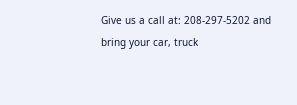Give us a call at: 208-297-5202 and bring your car, truck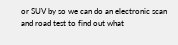or SUV by so we can do an electronic scan and road test to find out what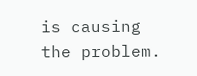is causing the problem.